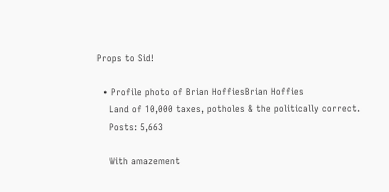Props to Sid!

  • Profile photo of Brian HoffiesBrian Hoffies
    Land of 10,000 taxes, potholes & the politically correct.
    Posts: 5,663

    With amazement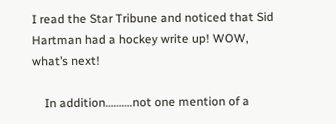I read the Star Tribune and noticed that Sid Hartman had a hockey write up! WOW, what’s next!

    In addition……….not one mention of a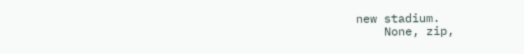new stadium.
    None, zip,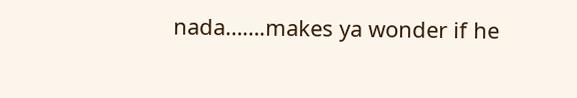nada…….makes ya wonder if he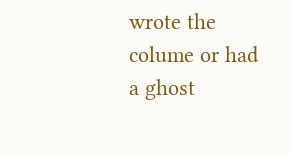wrote the colume or had a ghost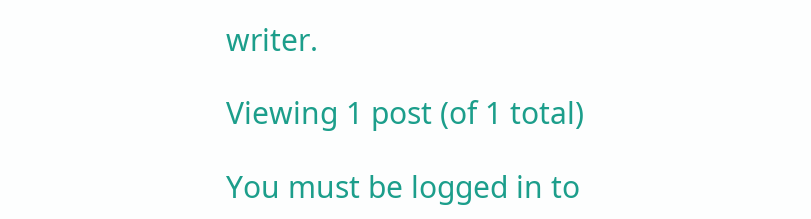writer.

Viewing 1 post (of 1 total)

You must be logged in to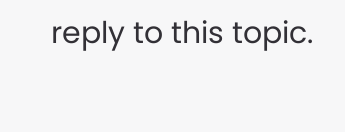reply to this topic.